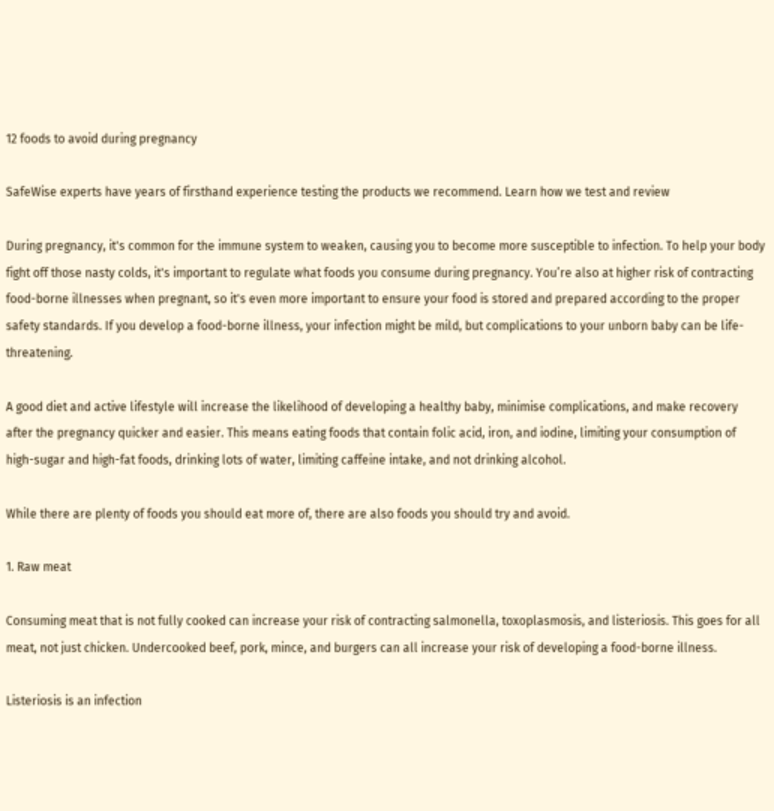12 foods to avoid during pregnancy

SafeWise experts have years of firsthand experience testing the products we recommend. Learn how we test and review

During pregnancy, it's common for the immune system to weaken, causing you to become more susceptible to infection. To help your body fight off those nasty colds, it's important to regulate what foods you consume during pregnancy. You’re also at higher risk of contracting food-borne illnesses when pregnant, so it's even more important to ensure your food is stored and prepared according to the proper safety standards. If you develop a food-borne illness, your infection might be mild, but complications to your unborn baby can be life-threatening.

A good diet and active lifestyle will increase the likelihood of developing a healthy baby, minimise complications, and make recovery after the pregnancy quicker and easier. This means eating foods that contain folic acid, iron, and iodine, limiting your consumption of high-sugar and high-fat foods, drinking lots of water, limiting caffeine intake, and not drinking alcohol.

While there are plenty of foods you should eat more of, there are also foods you should try and avoid.

1. Raw meat

Consuming meat that is not fully cooked can increase your risk of contracting salmonella, toxoplasmosis, and listeriosis. This goes for all meat, not just chicken. Undercooked beef, pork, mince, and burgers can all increase your risk of developing a food-borne illness.

Listeriosis is an infection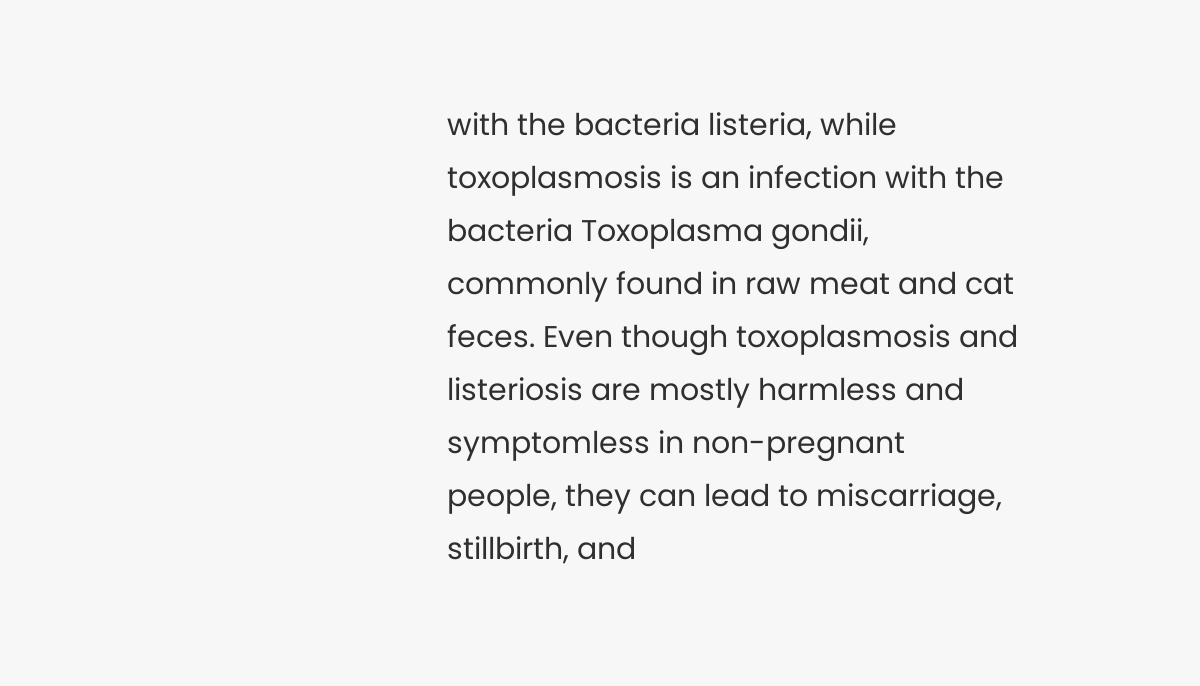with the bacteria listeria, while toxoplasmosis is an infection with the bacteria Toxoplasma gondii, commonly found in raw meat and cat feces. Even though toxoplasmosis and listeriosis are mostly harmless and symptomless in non-pregnant people, they can lead to miscarriage, stillbirth, and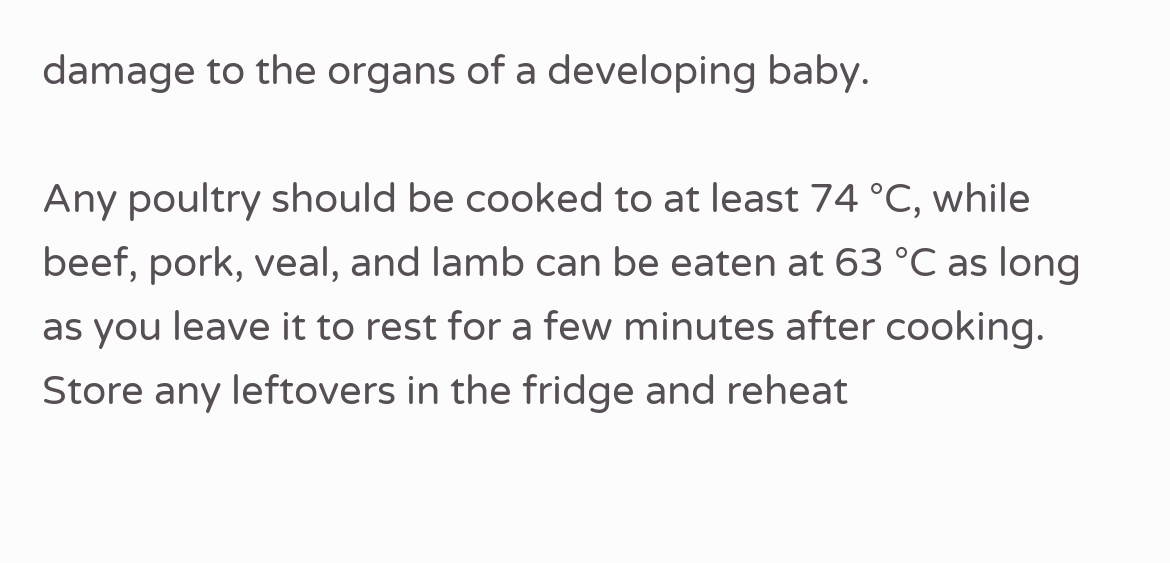damage to the organs of a developing baby.

Any poultry should be cooked to at least 74 °C, while beef, pork, veal, and lamb can be eaten at 63 °C as long as you leave it to rest for a few minutes after cooking. Store any leftovers in the fridge and reheat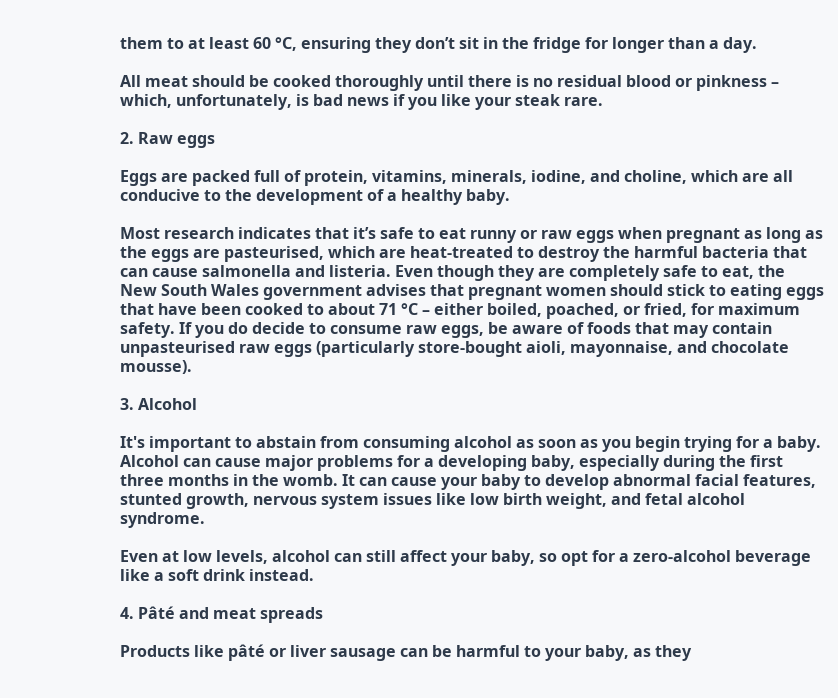them to at least 60 °C, ensuring they don’t sit in the fridge for longer than a day.

All meat should be cooked thoroughly until there is no residual blood or pinkness – which, unfortunately, is bad news if you like your steak rare.

2. Raw eggs

Eggs are packed full of protein, vitamins, minerals, iodine, and choline, which are all conducive to the development of a healthy baby.

Most research indicates that it’s safe to eat runny or raw eggs when pregnant as long as the eggs are pasteurised, which are heat-treated to destroy the harmful bacteria that can cause salmonella and listeria. Even though they are completely safe to eat, the New South Wales government advises that pregnant women should stick to eating eggs that have been cooked to about 71 °C – either boiled, poached, or fried, for maximum safety. If you do decide to consume raw eggs, be aware of foods that may contain unpasteurised raw eggs (particularly store-bought aioli, mayonnaise, and chocolate mousse).

3. Alcohol

It's important to abstain from consuming alcohol as soon as you begin trying for a baby. Alcohol can cause major problems for a developing baby, especially during the first three months in the womb. It can cause your baby to develop abnormal facial features, stunted growth, nervous system issues like low birth weight, and fetal alcohol syndrome.

Even at low levels, alcohol can still affect your baby, so opt for a zero-alcohol beverage like a soft drink instead.

4. Pâté and meat spreads

Products like pâté or liver sausage can be harmful to your baby, as they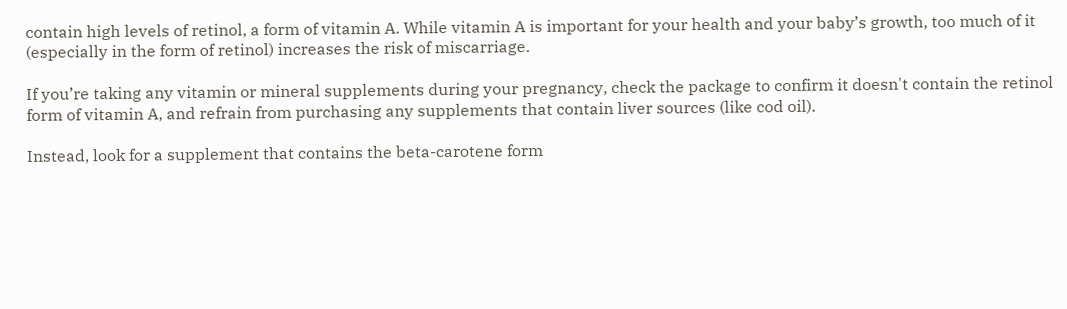contain high levels of retinol, a form of vitamin A. While vitamin A is important for your health and your baby’s growth, too much of it (especially in the form of retinol) increases the risk of miscarriage.

If you’re taking any vitamin or mineral supplements during your pregnancy, check the package to confirm it doesn't contain the retinol form of vitamin A, and refrain from purchasing any supplements that contain liver sources (like cod oil).

Instead, look for a supplement that contains the beta-carotene form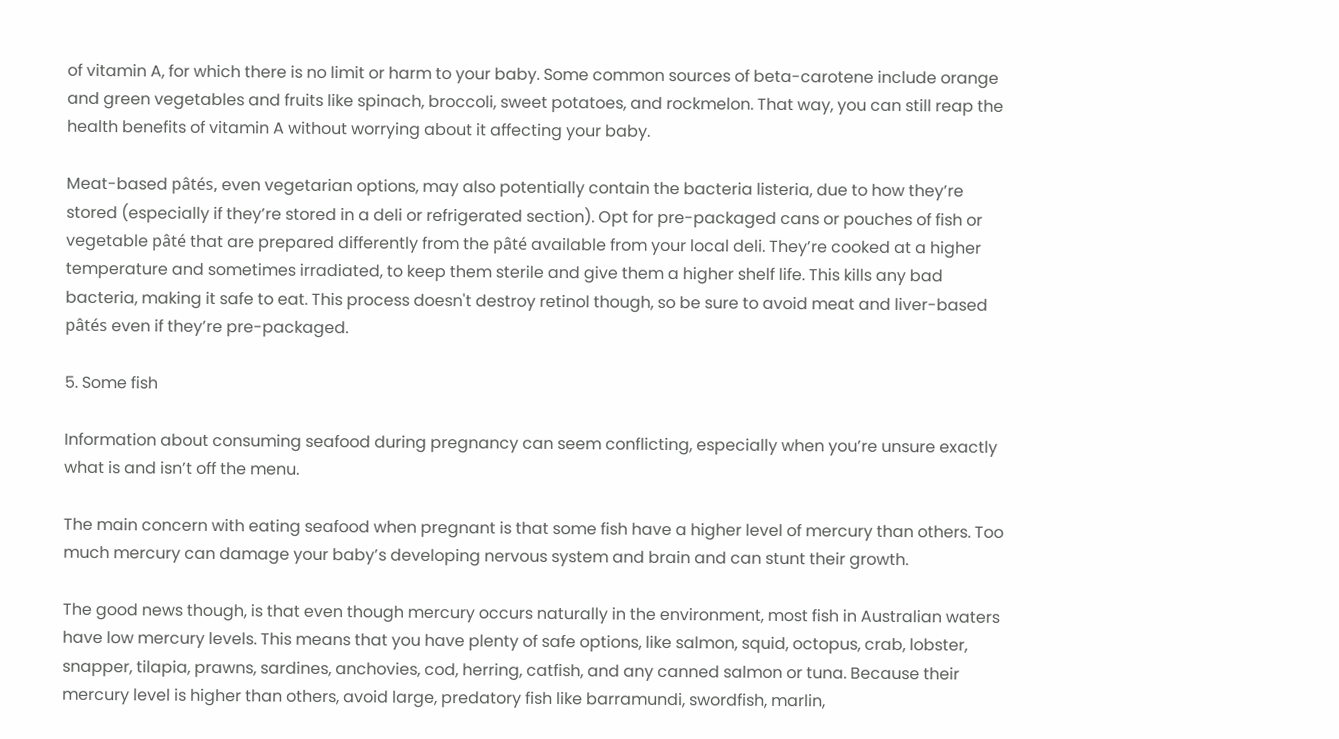of vitamin A, for which there is no limit or harm to your baby. Some common sources of beta-carotene include orange and green vegetables and fruits like spinach, broccoli, sweet potatoes, and rockmelon. That way, you can still reap the health benefits of vitamin A without worrying about it affecting your baby.

Meat-based pâtés, even vegetarian options, may also potentially contain the bacteria listeria, due to how they’re stored (especially if they’re stored in a deli or refrigerated section). Opt for pre-packaged cans or pouches of fish or vegetable pâté that are prepared differently from the pâté available from your local deli. They’re cooked at a higher temperature and sometimes irradiated, to keep them sterile and give them a higher shelf life. This kills any bad bacteria, making it safe to eat. This process doesn't destroy retinol though, so be sure to avoid meat and liver-based pâtés even if they’re pre-packaged.

5. Some fish

Information about consuming seafood during pregnancy can seem conflicting, especially when you’re unsure exactly what is and isn’t off the menu.

The main concern with eating seafood when pregnant is that some fish have a higher level of mercury than others. Too much mercury can damage your baby’s developing nervous system and brain and can stunt their growth.

The good news though, is that even though mercury occurs naturally in the environment, most fish in Australian waters have low mercury levels. This means that you have plenty of safe options, like salmon, squid, octopus, crab, lobster, snapper, tilapia, prawns, sardines, anchovies, cod, herring, catfish, and any canned salmon or tuna. Because their mercury level is higher than others, avoid large, predatory fish like barramundi, swordfish, marlin,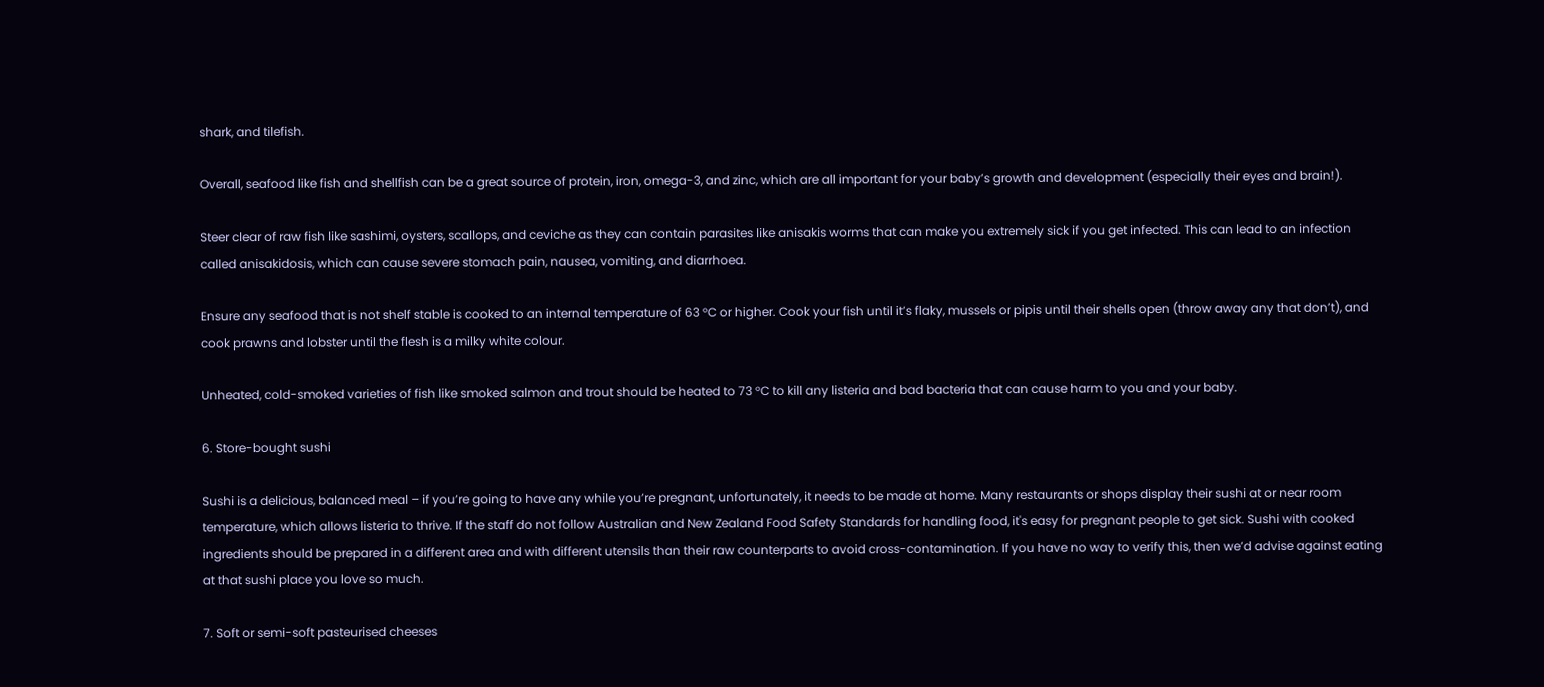shark, and tilefish.

Overall, seafood like fish and shellfish can be a great source of protein, iron, omega-3, and zinc, which are all important for your baby’s growth and development (especially their eyes and brain!).

Steer clear of raw fish like sashimi, oysters, scallops, and ceviche as they can contain parasites like anisakis worms that can make you extremely sick if you get infected. This can lead to an infection called anisakidosis, which can cause severe stomach pain, nausea, vomiting, and diarrhoea.

Ensure any seafood that is not shelf stable is cooked to an internal temperature of 63 °C or higher. Cook your fish until it’s flaky, mussels or pipis until their shells open (throw away any that don’t), and cook prawns and lobster until the flesh is a milky white colour.

Unheated, cold-smoked varieties of fish like smoked salmon and trout should be heated to 73 °C to kill any listeria and bad bacteria that can cause harm to you and your baby.

6. Store-bought sushi

Sushi is a delicious, balanced meal – if you’re going to have any while you’re pregnant, unfortunately, it needs to be made at home. Many restaurants or shops display their sushi at or near room temperature, which allows listeria to thrive. If the staff do not follow Australian and New Zealand Food Safety Standards for handling food, it's easy for pregnant people to get sick. Sushi with cooked ingredients should be prepared in a different area and with different utensils than their raw counterparts to avoid cross-contamination. If you have no way to verify this, then we’d advise against eating at that sushi place you love so much.

7. Soft or semi-soft pasteurised cheeses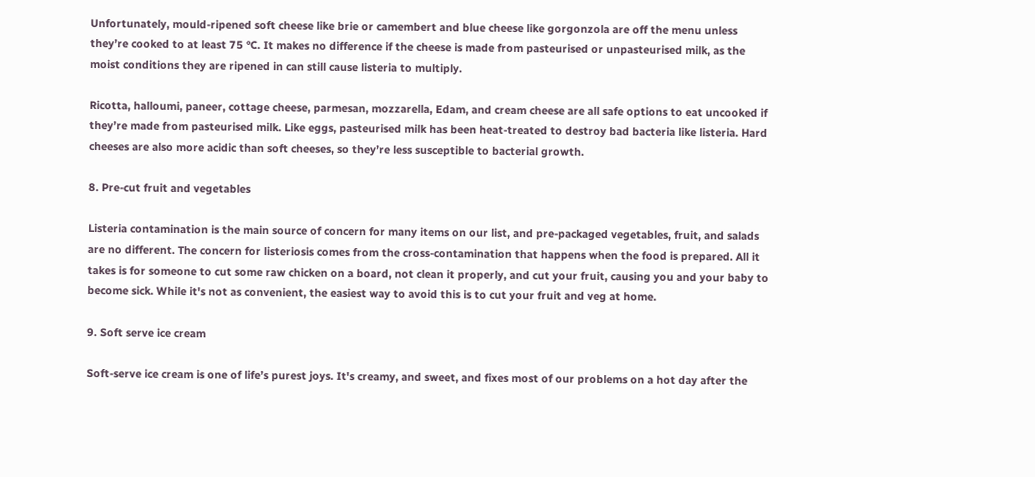Unfortunately, mould-ripened soft cheese like brie or camembert and blue cheese like gorgonzola are off the menu unless they’re cooked to at least 75 °C. It makes no difference if the cheese is made from pasteurised or unpasteurised milk, as the moist conditions they are ripened in can still cause listeria to multiply.

Ricotta, halloumi, paneer, cottage cheese, parmesan, mozzarella, Edam, and cream cheese are all safe options to eat uncooked if they’re made from pasteurised milk. Like eggs, pasteurised milk has been heat-treated to destroy bad bacteria like listeria. Hard cheeses are also more acidic than soft cheeses, so they’re less susceptible to bacterial growth.

8. Pre-cut fruit and vegetables

Listeria contamination is the main source of concern for many items on our list, and pre-packaged vegetables, fruit, and salads are no different. The concern for listeriosis comes from the cross-contamination that happens when the food is prepared. All it takes is for someone to cut some raw chicken on a board, not clean it properly, and cut your fruit, causing you and your baby to become sick. While it's not as convenient, the easiest way to avoid this is to cut your fruit and veg at home.

9. Soft serve ice cream

Soft-serve ice cream is one of life’s purest joys. It's creamy, and sweet, and fixes most of our problems on a hot day after the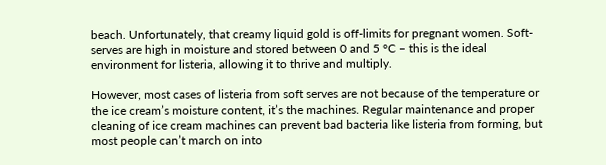beach. Unfortunately, that creamy liquid gold is off-limits for pregnant women. Soft-serves are high in moisture and stored between 0 and 5 °C – this is the ideal environment for listeria, allowing it to thrive and multiply.

However, most cases of listeria from soft serves are not because of the temperature or the ice cream’s moisture content, it’s the machines. Regular maintenance and proper cleaning of ice cream machines can prevent bad bacteria like listeria from forming, but most people can’t march on into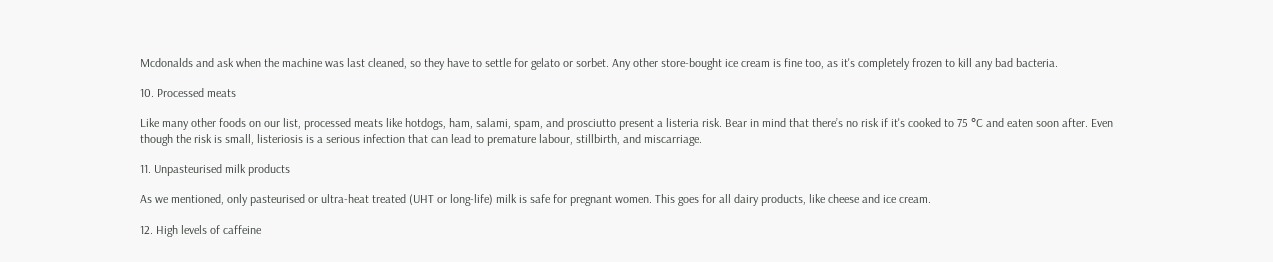Mcdonalds and ask when the machine was last cleaned, so they have to settle for gelato or sorbet. Any other store-bought ice cream is fine too, as it's completely frozen to kill any bad bacteria.

10. Processed meats

Like many other foods on our list, processed meats like hotdogs, ham, salami, spam, and prosciutto present a listeria risk. Bear in mind that there’s no risk if it's cooked to 75 °C and eaten soon after. Even though the risk is small, listeriosis is a serious infection that can lead to premature labour, stillbirth, and miscarriage.

11. Unpasteurised milk products

As we mentioned, only pasteurised or ultra-heat treated (UHT or long-life) milk is safe for pregnant women. This goes for all dairy products, like cheese and ice cream.

12. High levels of caffeine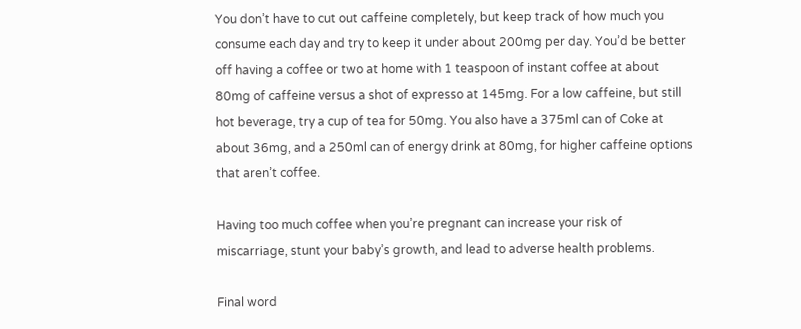You don’t have to cut out caffeine completely, but keep track of how much you consume each day and try to keep it under about 200mg per day. You’d be better off having a coffee or two at home with 1 teaspoon of instant coffee at about 80mg of caffeine versus a shot of expresso at 145mg. For a low caffeine, but still hot beverage, try a cup of tea for 50mg. You also have a 375ml can of Coke at about 36mg, and a 250ml can of energy drink at 80mg, for higher caffeine options that aren’t coffee.

Having too much coffee when you’re pregnant can increase your risk of miscarriage, stunt your baby’s growth, and lead to adverse health problems.

Final word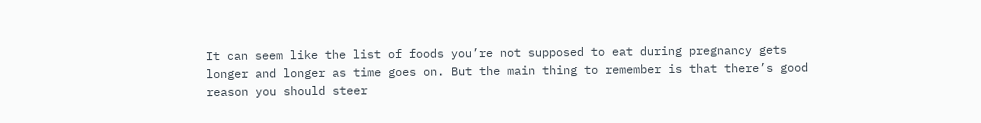It can seem like the list of foods you’re not supposed to eat during pregnancy gets longer and longer as time goes on. But the main thing to remember is that there’s good reason you should steer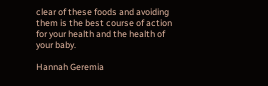clear of these foods and avoiding them is the best course of action for your health and the health of your baby.

Hannah Geremia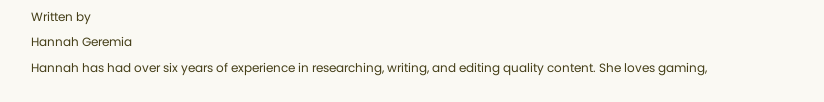Written by
Hannah Geremia
Hannah has had over six years of experience in researching, writing, and editing quality content. She loves gaming,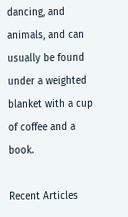dancing, and animals, and can usually be found under a weighted blanket with a cup of coffee and a book.

Recent Articles